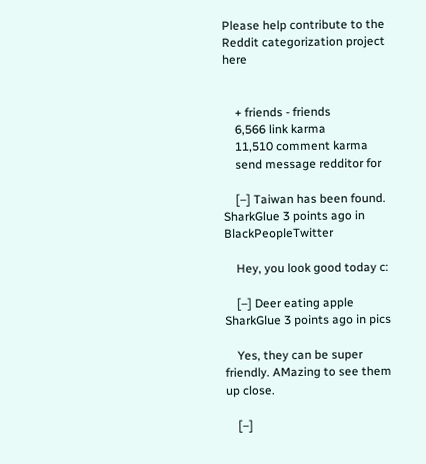Please help contribute to the Reddit categorization project here


    + friends - friends
    6,566 link karma
    11,510 comment karma
    send message redditor for

    [–] Taiwan has been found. SharkGlue 3 points ago in BlackPeopleTwitter

    Hey, you look good today c:

    [–] Deer eating apple SharkGlue 3 points ago in pics

    Yes, they can be super friendly. AMazing to see them up close.

    [–]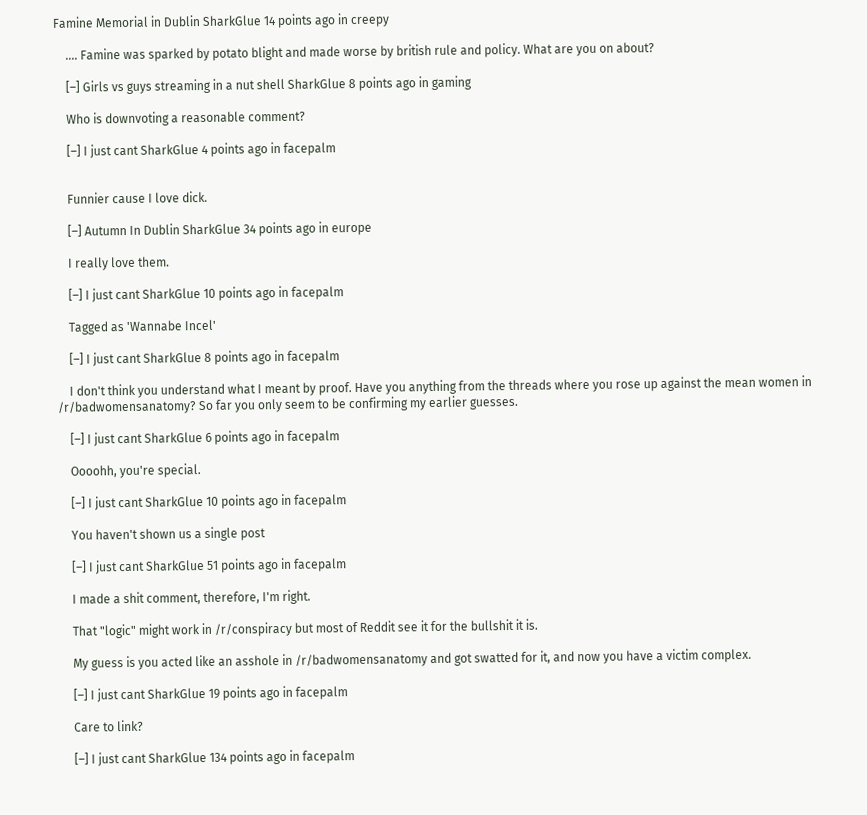Famine Memorial in Dublin SharkGlue 14 points ago in creepy

    .... Famine was sparked by potato blight and made worse by british rule and policy. What are you on about?

    [–] Girls vs guys streaming in a nut shell SharkGlue 8 points ago in gaming

    Who is downvoting a reasonable comment?

    [–] I just cant SharkGlue 4 points ago in facepalm


    Funnier cause I love dick.

    [–] Autumn In Dublin SharkGlue 34 points ago in europe

    I really love them.

    [–] I just cant SharkGlue 10 points ago in facepalm

    Tagged as 'Wannabe Incel'

    [–] I just cant SharkGlue 8 points ago in facepalm

    I don't think you understand what I meant by proof. Have you anything from the threads where you rose up against the mean women in /r/badwomensanatomy? So far you only seem to be confirming my earlier guesses.

    [–] I just cant SharkGlue 6 points ago in facepalm

    Oooohh, you're special.

    [–] I just cant SharkGlue 10 points ago in facepalm

    You haven't shown us a single post

    [–] I just cant SharkGlue 51 points ago in facepalm

    I made a shit comment, therefore, I'm right.

    That "logic" might work in /r/conspiracy but most of Reddit see it for the bullshit it is.

    My guess is you acted like an asshole in /r/badwomensanatomy and got swatted for it, and now you have a victim complex.

    [–] I just cant SharkGlue 19 points ago in facepalm

    Care to link?

    [–] I just cant SharkGlue 134 points ago in facepalm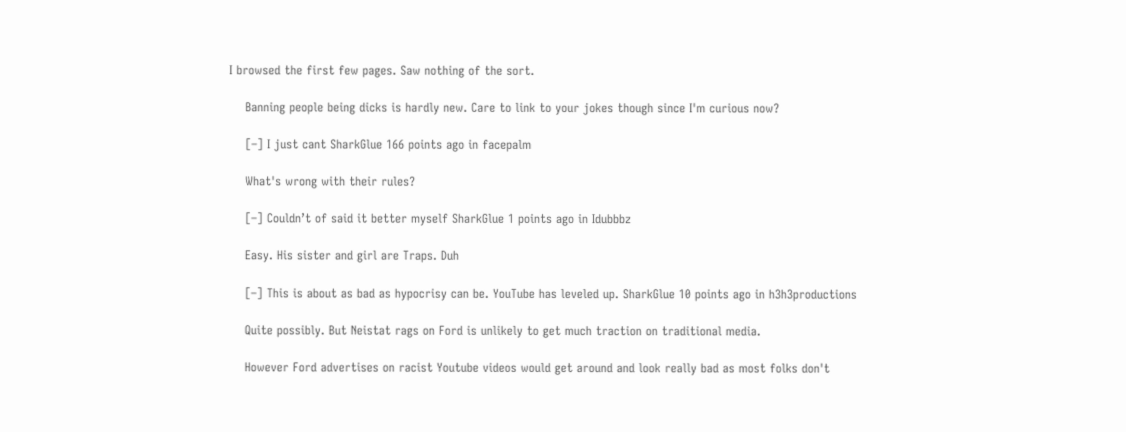I browsed the first few pages. Saw nothing of the sort.

    Banning people being dicks is hardly new. Care to link to your jokes though since I'm curious now?

    [–] I just cant SharkGlue 166 points ago in facepalm

    What's wrong with their rules?

    [–] Couldn’t of said it better myself SharkGlue 1 points ago in Idubbbz

    Easy. His sister and girl are Traps. Duh

    [–] This is about as bad as hypocrisy can be. YouTube has leveled up. SharkGlue 10 points ago in h3h3productions

    Quite possibly. But Neistat rags on Ford is unlikely to get much traction on traditional media.

    However Ford advertises on racist Youtube videos would get around and look really bad as most folks don't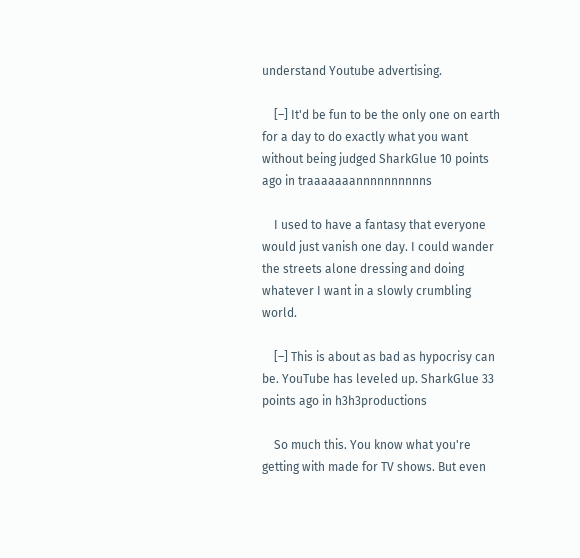understand Youtube advertising.

    [–] It'd be fun to be the only one on earth for a day to do exactly what you want without being judged SharkGlue 10 points ago in traaaaaaannnnnnnnnns

    I used to have a fantasy that everyone would just vanish one day. I could wander the streets alone dressing and doing whatever I want in a slowly crumbling world.

    [–] This is about as bad as hypocrisy can be. YouTube has leveled up. SharkGlue 33 points ago in h3h3productions

    So much this. You know what you're getting with made for TV shows. But even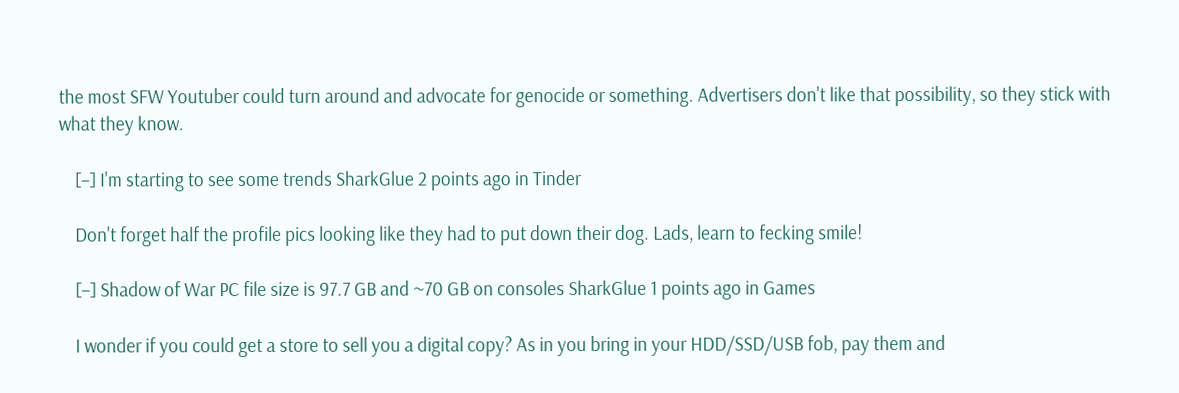the most SFW Youtuber could turn around and advocate for genocide or something. Advertisers don't like that possibility, so they stick with what they know.

    [–] I'm starting to see some trends SharkGlue 2 points ago in Tinder

    Don't forget half the profile pics looking like they had to put down their dog. Lads, learn to fecking smile!

    [–] Shadow of War PC file size is 97.7 GB and ~70 GB on consoles SharkGlue 1 points ago in Games

    I wonder if you could get a store to sell you a digital copy? As in you bring in your HDD/SSD/USB fob, pay them and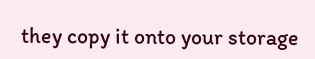they copy it onto your storage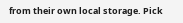from their own local storage. Pick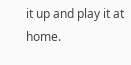it up and play it at home.